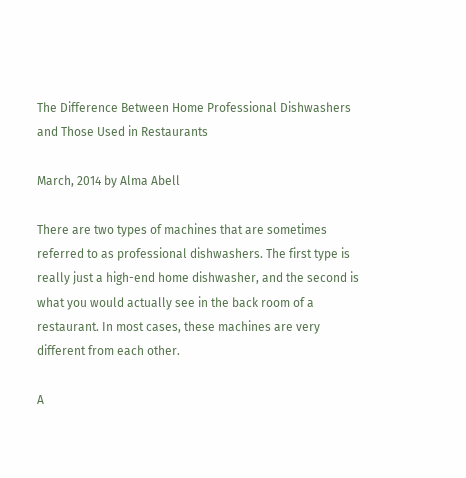The Difference Between Home Professional Dishwashers and Those Used in Restaurants

March, 2014 by Alma Abell

There are two types of machines that are sometimes referred to as professional dishwashers. The first type is really just a high-end home dishwasher, and the second is what you would actually see in the back room of a restaurant. In most cases, these machines are very different from each other.

A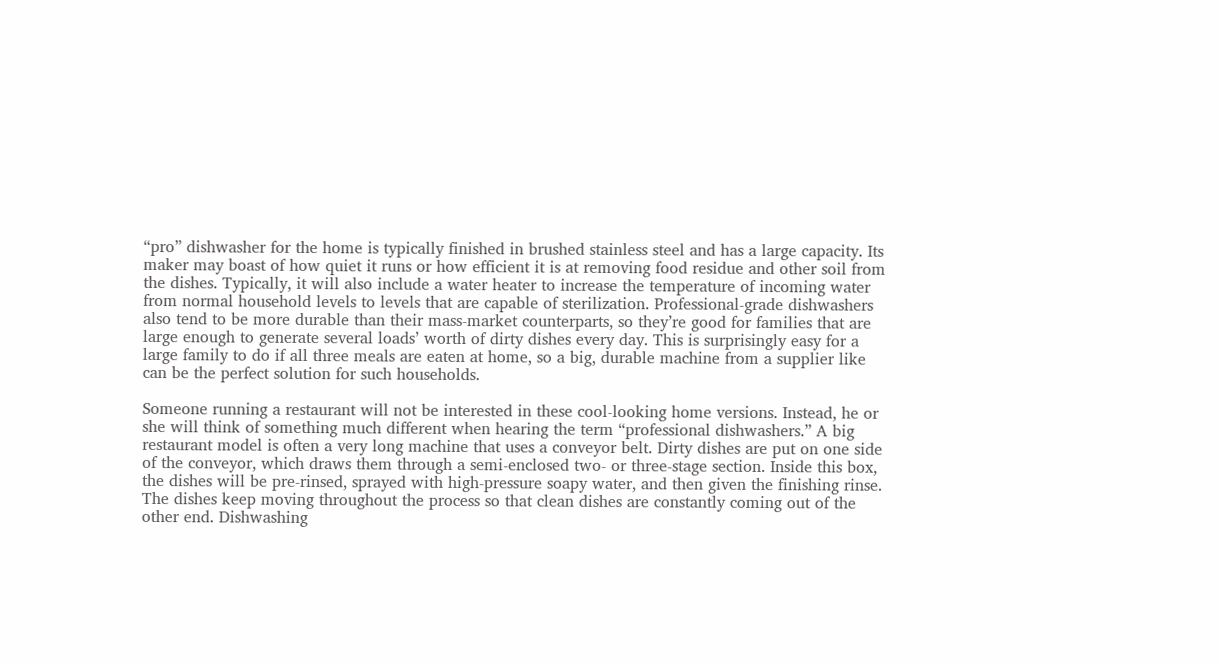“pro” dishwasher for the home is typically finished in brushed stainless steel and has a large capacity. Its maker may boast of how quiet it runs or how efficient it is at removing food residue and other soil from the dishes. Typically, it will also include a water heater to increase the temperature of incoming water from normal household levels to levels that are capable of sterilization. Professional-grade dishwashers also tend to be more durable than their mass-market counterparts, so they’re good for families that are large enough to generate several loads’ worth of dirty dishes every day. This is surprisingly easy for a large family to do if all three meals are eaten at home, so a big, durable machine from a supplier like can be the perfect solution for such households.

Someone running a restaurant will not be interested in these cool-looking home versions. Instead, he or she will think of something much different when hearing the term “professional dishwashers.” A big restaurant model is often a very long machine that uses a conveyor belt. Dirty dishes are put on one side of the conveyor, which draws them through a semi-enclosed two- or three-stage section. Inside this box, the dishes will be pre-rinsed, sprayed with high-pressure soapy water, and then given the finishing rinse. The dishes keep moving throughout the process so that clean dishes are constantly coming out of the other end. Dishwashing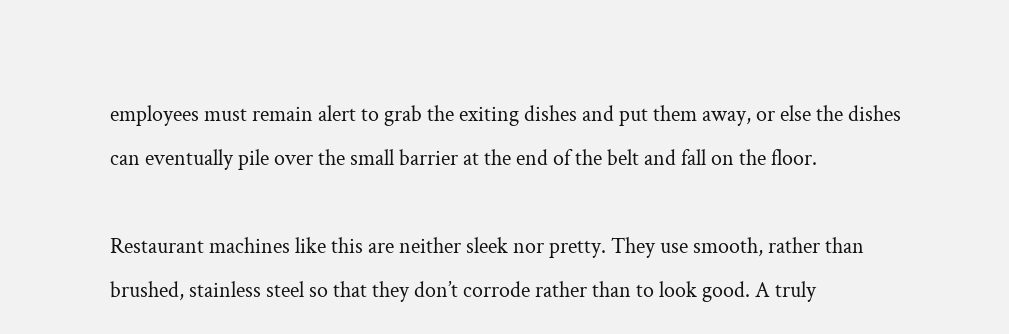employees must remain alert to grab the exiting dishes and put them away, or else the dishes can eventually pile over the small barrier at the end of the belt and fall on the floor.

Restaurant machines like this are neither sleek nor pretty. They use smooth, rather than brushed, stainless steel so that they don’t corrode rather than to look good. A truly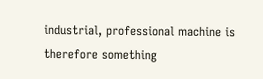industrial, professional machine is therefore something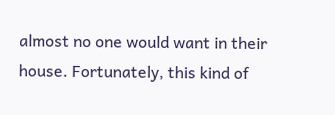almost no one would want in their house. Fortunately, this kind of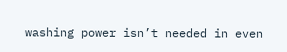washing power isn’t needed in even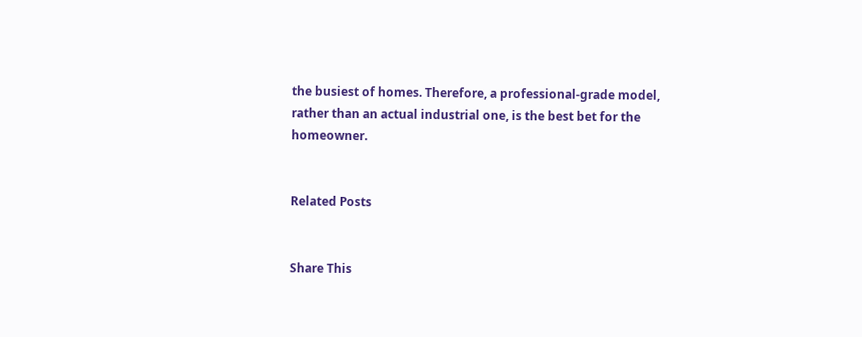the busiest of homes. Therefore, a professional-grade model, rather than an actual industrial one, is the best bet for the homeowner.


Related Posts


Share This